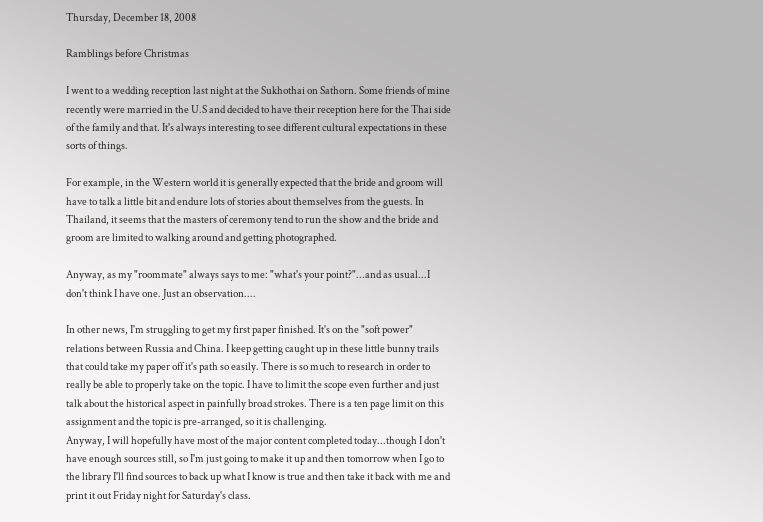Thursday, December 18, 2008

Ramblings before Christmas

I went to a wedding reception last night at the Sukhothai on Sathorn. Some friends of mine recently were married in the U.S and decided to have their reception here for the Thai side of the family and that. It's always interesting to see different cultural expectations in these sorts of things.

For example, in the Western world it is generally expected that the bride and groom will have to talk a little bit and endure lots of stories about themselves from the guests. In Thailand, it seems that the masters of ceremony tend to run the show and the bride and groom are limited to walking around and getting photographed.

Anyway, as my "roommate" always says to me: "what's your point?"...and as usual...I don't think I have one. Just an observation....

In other news, I'm struggling to get my first paper finished. It's on the "soft power" relations between Russia and China. I keep getting caught up in these little bunny trails that could take my paper off it's path so easily. There is so much to research in order to really be able to properly take on the topic. I have to limit the scope even further and just talk about the historical aspect in painfully broad strokes. There is a ten page limit on this assignment and the topic is pre-arranged, so it is challenging.
Anyway, I will hopefully have most of the major content completed today...though I don't have enough sources still, so I'm just going to make it up and then tomorrow when I go to the library I'll find sources to back up what I know is true and then take it back with me and print it out Friday night for Saturday's class.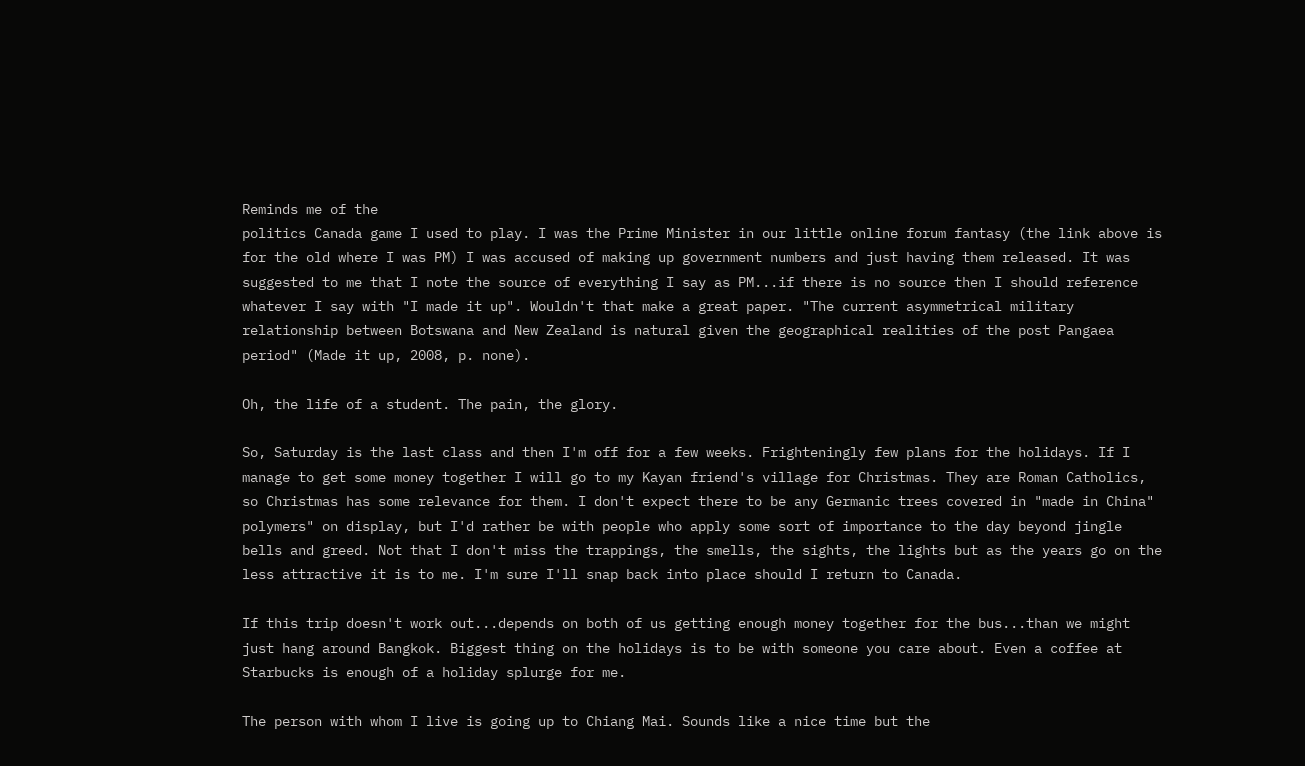Reminds me of the
politics Canada game I used to play. I was the Prime Minister in our little online forum fantasy (the link above is for the old where I was PM) I was accused of making up government numbers and just having them released. It was suggested to me that I note the source of everything I say as PM...if there is no source then I should reference whatever I say with "I made it up". Wouldn't that make a great paper. "The current asymmetrical military relationship between Botswana and New Zealand is natural given the geographical realities of the post Pangaea period" (Made it up, 2008, p. none).

Oh, the life of a student. The pain, the glory.

So, Saturday is the last class and then I'm off for a few weeks. Frighteningly few plans for the holidays. If I manage to get some money together I will go to my Kayan friend's village for Christmas. They are Roman Catholics, so Christmas has some relevance for them. I don't expect there to be any Germanic trees covered in "made in China" polymers" on display, but I'd rather be with people who apply some sort of importance to the day beyond jingle bells and greed. Not that I don't miss the trappings, the smells, the sights, the lights but as the years go on the less attractive it is to me. I'm sure I'll snap back into place should I return to Canada.

If this trip doesn't work out...depends on both of us getting enough money together for the bus...than we might just hang around Bangkok. Biggest thing on the holidays is to be with someone you care about. Even a coffee at Starbucks is enough of a holiday splurge for me.

The person with whom I live is going up to Chiang Mai. Sounds like a nice time but the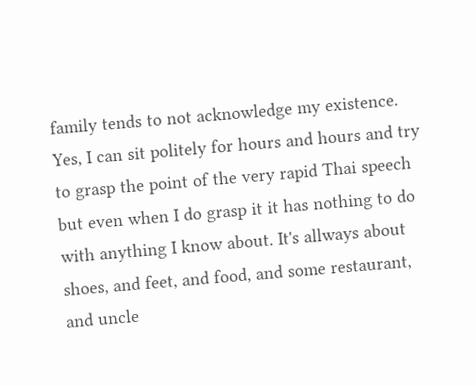family tends to not acknowledge my existence. Yes, I can sit politely for hours and hours and try to grasp the point of the very rapid Thai speech but even when I do grasp it it has nothing to do with anything I know about. It's allways about shoes, and feet, and food, and some restaurant, and uncle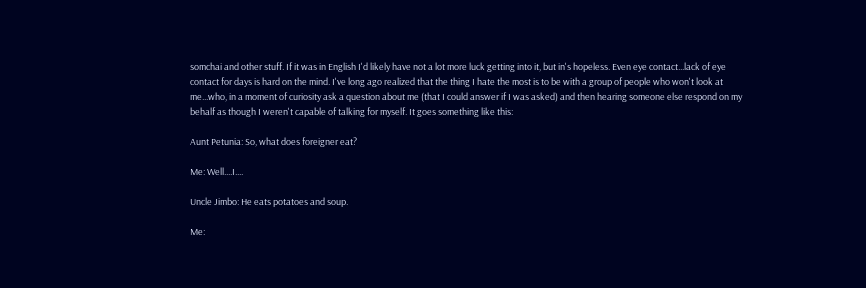somchai and other stuff. If it was in English I'd likely have not a lot more luck getting into it, but in's hopeless. Even eye contact...lack of eye contact for days is hard on the mind. I've long ago realized that the thing I hate the most is to be with a group of people who won't look at me...who, in a moment of curiosity ask a question about me (that I could answer if I was asked) and then hearing someone else respond on my behalf as though I weren't capable of talking for myself. It goes something like this:

Aunt Petunia: So, what does foreigner eat?

Me: Well....I....

Uncle Jimbo: He eats potatoes and soup.

Me: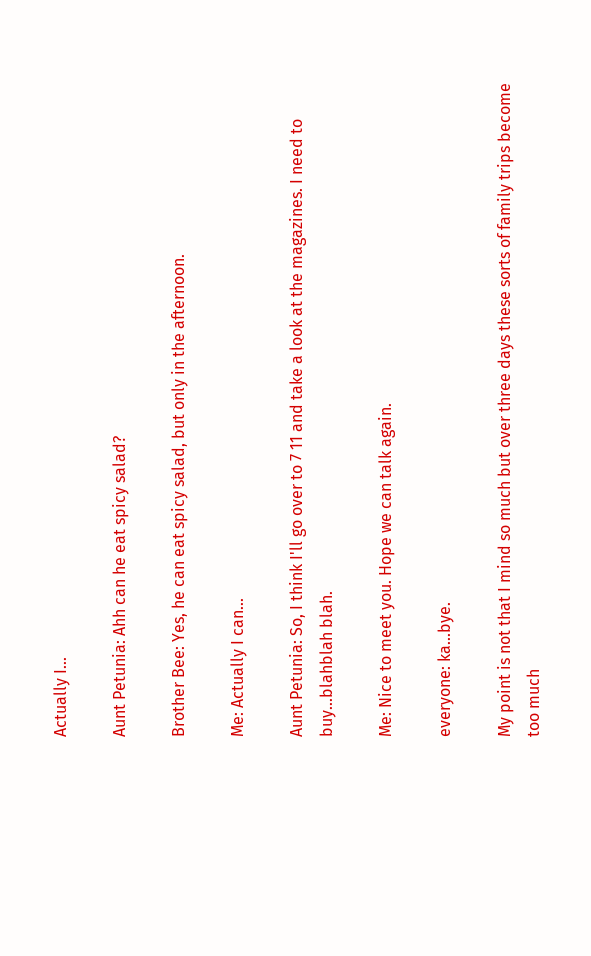Actually I...

Aunt Petunia: Ahh can he eat spicy salad?

Brother Bee: Yes, he can eat spicy salad, but only in the afternoon.

Me: Actually I can...

Aunt Petunia: So, I think I'll go over to 7 11 and take a look at the magazines. I need to buy...blahblah blah.

Me: Nice to meet you. Hope we can talk again.

everyone: ka...bye.

My point is not that I mind so much but over three days these sorts of family trips become too much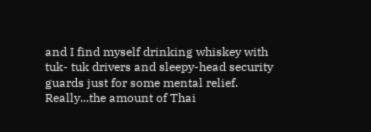and I find myself drinking whiskey with tuk- tuk drivers and sleepy-head security guards just for some mental relief. Really...the amount of Thai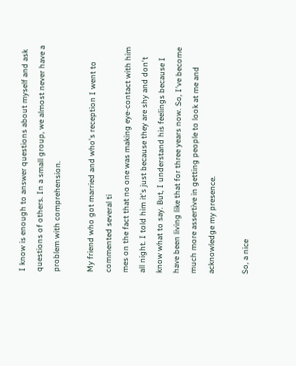I know is enough to answer questions about myself and ask questions of others. In a small group, we almost never have a problem with comprehension.

My friend who got married and who's reception I went to commented several ti
mes on the fact that no one was making eye-contact with him all night. I told him it's just because they are shy and don't know what to say. But, I understand his feelings because I have been living like that for three years now. So, I've become much more assertive in getting people to look at me and acknowledge my presence.

So, a nice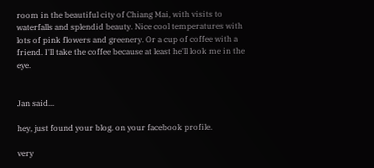room in the beautiful city of Chiang Mai, with visits to waterfalls and splendid beauty. Nice cool temperatures with lots of pink flowers and greenery. Or a cup of coffee with a friend. I'll take the coffee because at least he'll look me in the eye.


Jan said...

hey, just found your blog. on your facebook profile.

very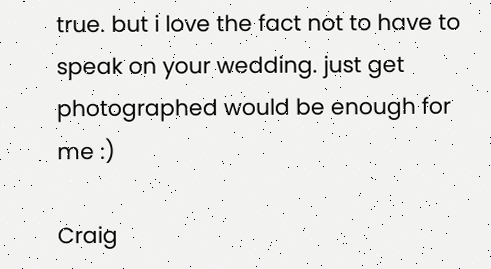true. but i love the fact not to have to speak on your wedding. just get photographed would be enough for me :)

Craig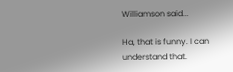Williamson said...

Ha, that is funny. I can understand that.